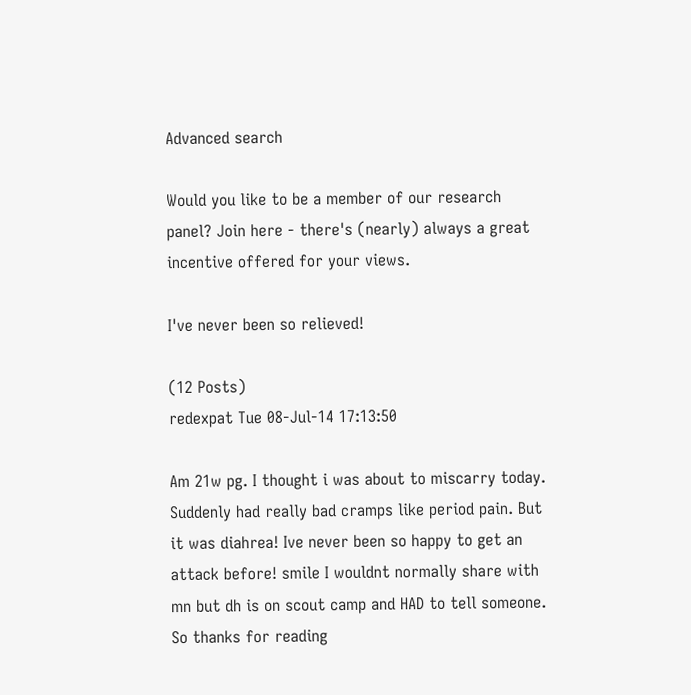Advanced search

Would you like to be a member of our research panel? Join here - there's (nearly) always a great incentive offered for your views.

I've never been so relieved!

(12 Posts)
redexpat Tue 08-Jul-14 17:13:50

Am 21w pg. I thought i was about to miscarry today. Suddenly had really bad cramps like period pain. But it was diahrea! Ive never been so happy to get an attack before! smile I wouldnt normally share with mn but dh is on scout camp and HAD to tell someone. So thanks for reading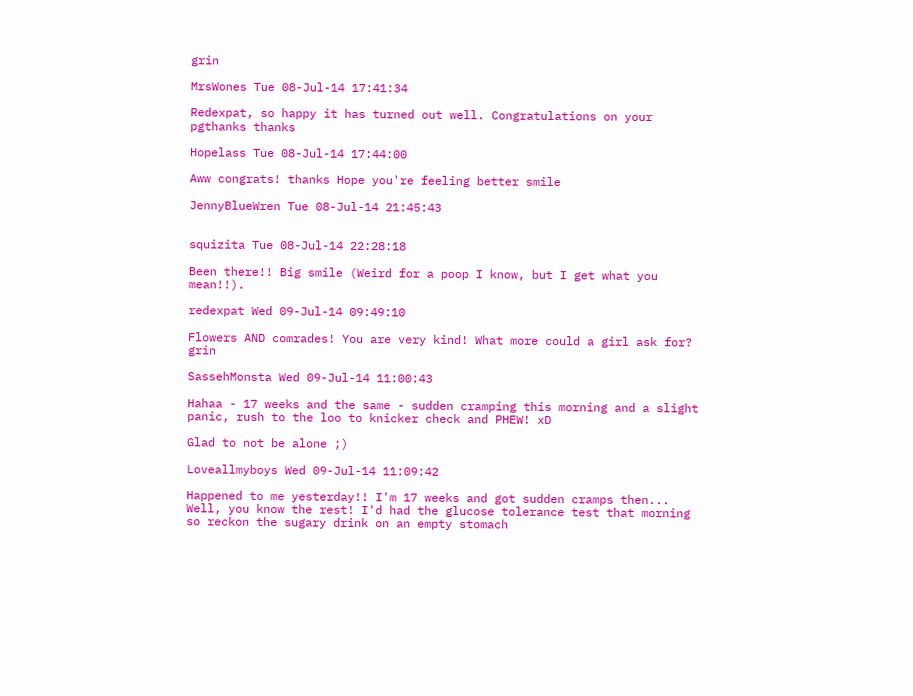grin

MrsWones Tue 08-Jul-14 17:41:34

Redexpat, so happy it has turned out well. Congratulations on your pgthanks thanks

Hopelass Tue 08-Jul-14 17:44:00

Aww congrats! thanks Hope you're feeling better smile

JennyBlueWren Tue 08-Jul-14 21:45:43


squizita Tue 08-Jul-14 22:28:18

Been there!! Big smile (Weird for a poop I know, but I get what you mean!!).

redexpat Wed 09-Jul-14 09:49:10

Flowers AND comrades! You are very kind! What more could a girl ask for? grin

SassehMonsta Wed 09-Jul-14 11:00:43

Hahaa - 17 weeks and the same - sudden cramping this morning and a slight panic, rush to the loo to knicker check and PHEW! xD

Glad to not be alone ;)

Loveallmyboys Wed 09-Jul-14 11:09:42

Happened to me yesterday!! I'm 17 weeks and got sudden cramps then... Well, you know the rest! I'd had the glucose tolerance test that morning so reckon the sugary drink on an empty stomach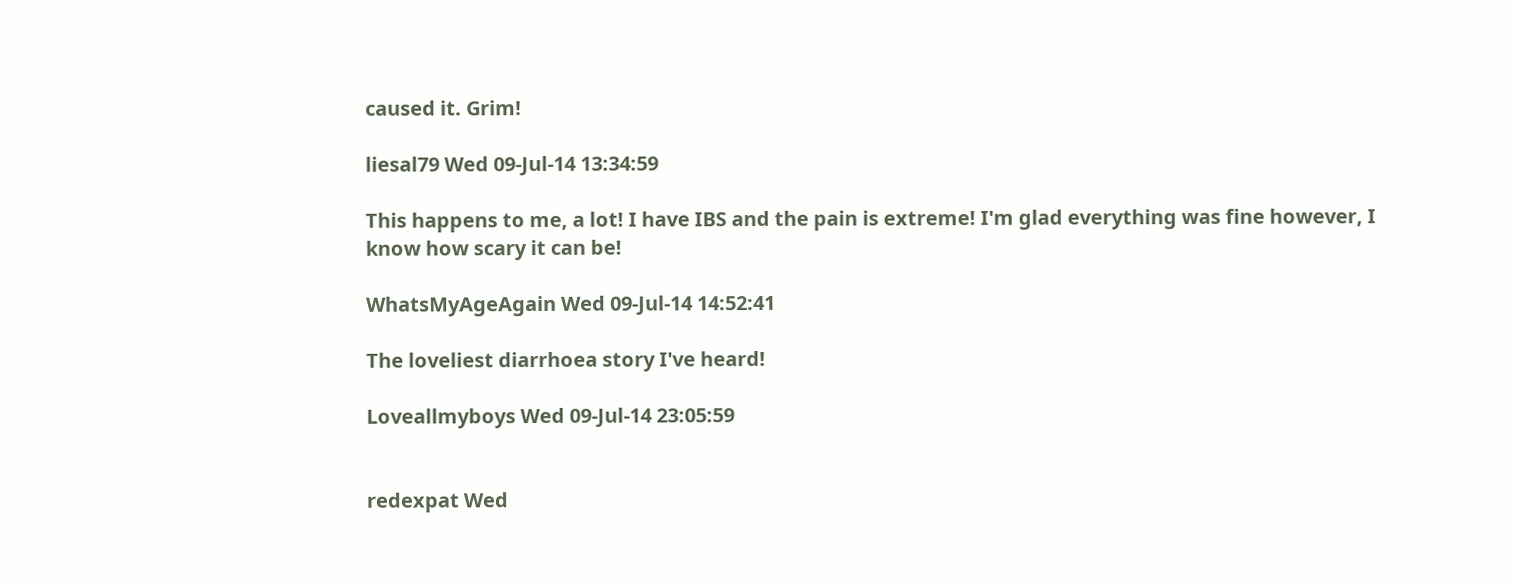caused it. Grim!

liesal79 Wed 09-Jul-14 13:34:59

This happens to me, a lot! I have IBS and the pain is extreme! I'm glad everything was fine however, I know how scary it can be!

WhatsMyAgeAgain Wed 09-Jul-14 14:52:41

The loveliest diarrhoea story I've heard!

Loveallmyboys Wed 09-Jul-14 23:05:59


redexpat Wed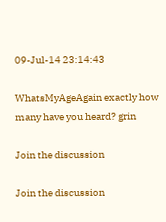09-Jul-14 23:14:43

WhatsMyAgeAgain exactly how many have you heard? grin

Join the discussion

Join the discussion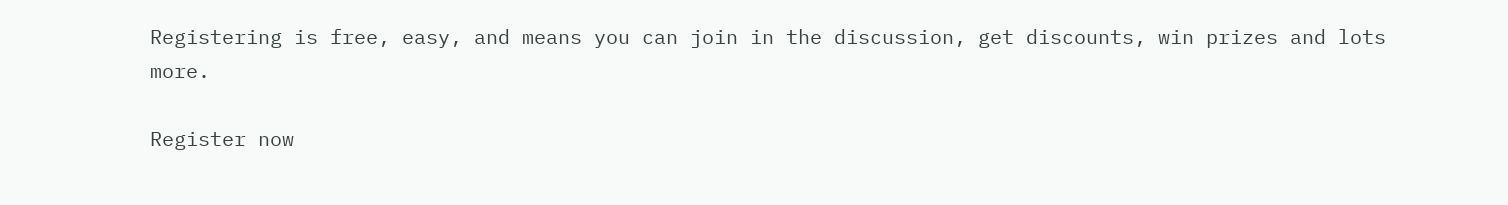Registering is free, easy, and means you can join in the discussion, get discounts, win prizes and lots more.

Register now